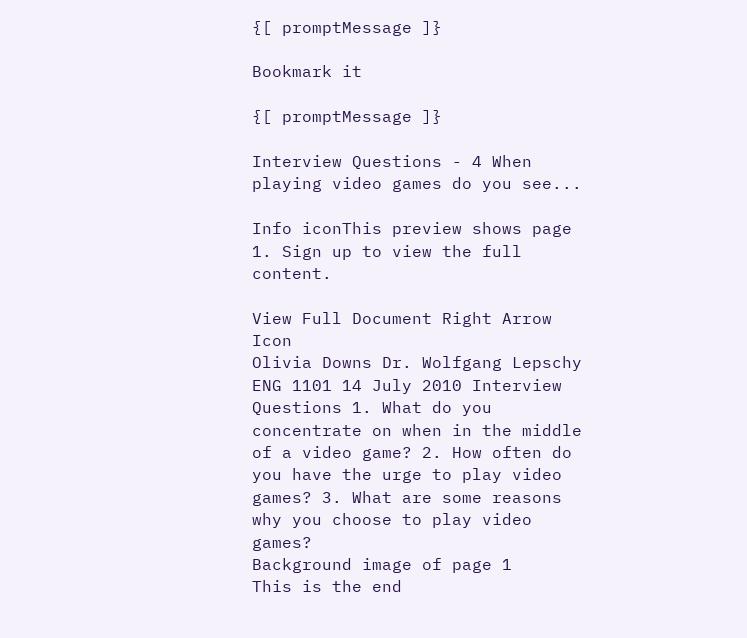{[ promptMessage ]}

Bookmark it

{[ promptMessage ]}

Interview Questions - 4 When playing video games do you see...

Info iconThis preview shows page 1. Sign up to view the full content.

View Full Document Right Arrow Icon
Olivia Downs Dr. Wolfgang Lepschy ENG 1101 14 July 2010 Interview Questions 1. What do you concentrate on when in the middle of a video game? 2. How often do you have the urge to play video games? 3. What are some reasons why you choose to play video games?
Background image of page 1
This is the end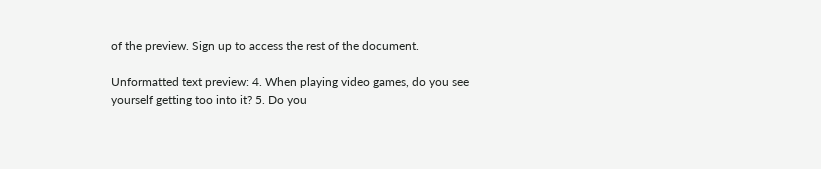of the preview. Sign up to access the rest of the document.

Unformatted text preview: 4. When playing video games, do you see yourself getting too into it? 5. Do you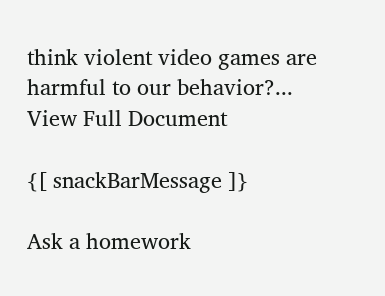think violent video games are harmful to our behavior?...
View Full Document

{[ snackBarMessage ]}

Ask a homework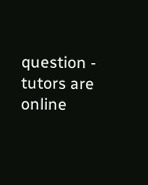question - tutors are online